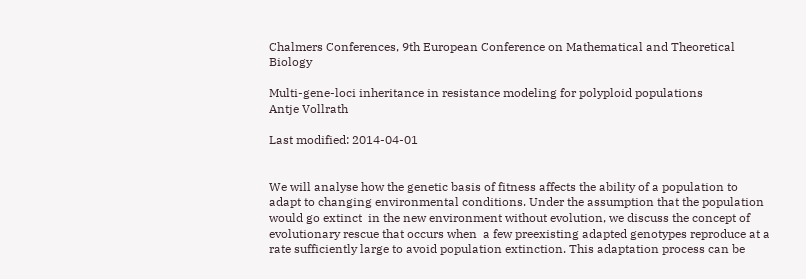Chalmers Conferences, 9th European Conference on Mathematical and Theoretical Biology

Multi-gene-loci inheritance in resistance modeling for polyploid populations
Antje Vollrath

Last modified: 2014-04-01


We will analyse how the genetic basis of fitness affects the ability of a population to adapt to changing environmental conditions. Under the assumption that the population would go extinct  in the new environment without evolution, we discuss the concept of evolutionary rescue that occurs when  a few preexisting adapted genotypes reproduce at a rate sufficiently large to avoid population extinction. This adaptation process can be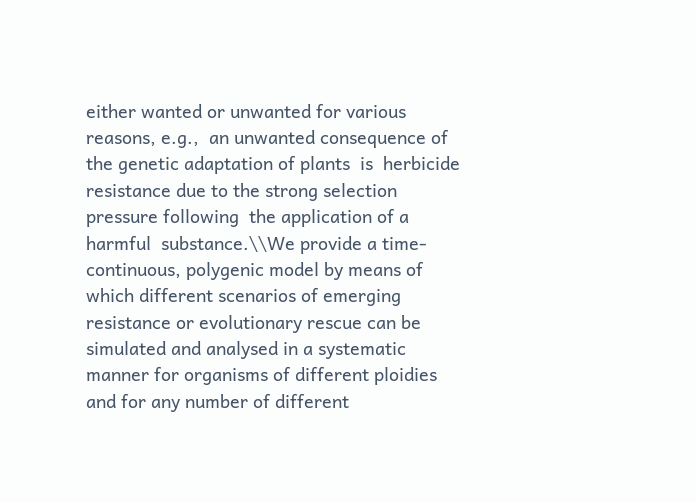either wanted or unwanted for various reasons, e.g.,  an unwanted consequence of the genetic adaptation of plants  is  herbicide resistance due to the strong selection pressure following  the application of a harmful  substance.\\We provide a time-continuous, polygenic model by means of which different scenarios of emerging resistance or evolutionary rescue can be simulated and analysed in a systematic manner for organisms of different ploidies and for any number of different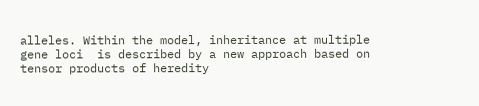alleles. Within the model, inheritance at multiple gene loci  is described by a new approach based on tensor products of heredity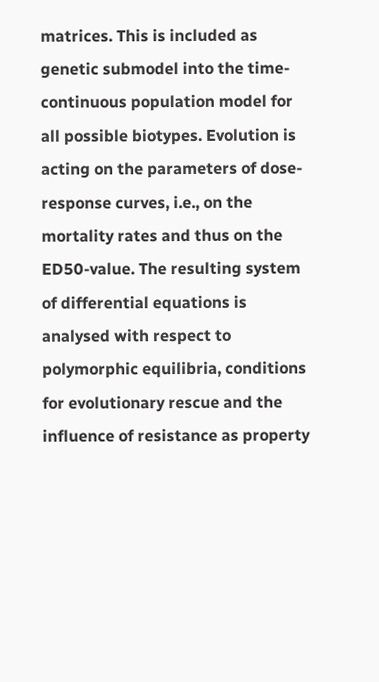matrices. This is included as genetic submodel into the time-continuous population model for all possible biotypes. Evolution is acting on the parameters of dose-response curves, i.e., on the mortality rates and thus on the ED50-value. The resulting system of differential equations is analysed with respect to polymorphic equilibria, conditions for evolutionary rescue and the influence of resistance as property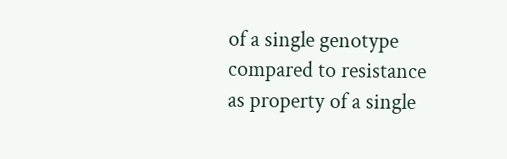of a single genotype compared to resistance as property of a single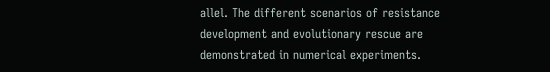allel. The different scenarios of resistance development and evolutionary rescue are demonstrated in numerical experiments.